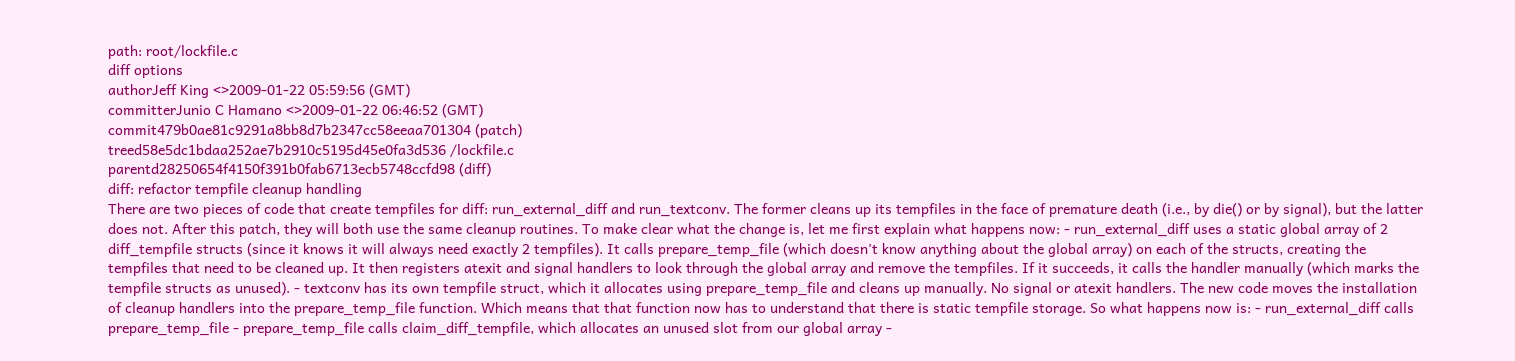path: root/lockfile.c
diff options
authorJeff King <>2009-01-22 05:59:56 (GMT)
committerJunio C Hamano <>2009-01-22 06:46:52 (GMT)
commit479b0ae81c9291a8bb8d7b2347cc58eeaa701304 (patch)
treed58e5dc1bdaa252ae7b2910c5195d45e0fa3d536 /lockfile.c
parentd28250654f4150f391b0fab6713ecb5748ccfd98 (diff)
diff: refactor tempfile cleanup handling
There are two pieces of code that create tempfiles for diff: run_external_diff and run_textconv. The former cleans up its tempfiles in the face of premature death (i.e., by die() or by signal), but the latter does not. After this patch, they will both use the same cleanup routines. To make clear what the change is, let me first explain what happens now: - run_external_diff uses a static global array of 2 diff_tempfile structs (since it knows it will always need exactly 2 tempfiles). It calls prepare_temp_file (which doesn't know anything about the global array) on each of the structs, creating the tempfiles that need to be cleaned up. It then registers atexit and signal handlers to look through the global array and remove the tempfiles. If it succeeds, it calls the handler manually (which marks the tempfile structs as unused). - textconv has its own tempfile struct, which it allocates using prepare_temp_file and cleans up manually. No signal or atexit handlers. The new code moves the installation of cleanup handlers into the prepare_temp_file function. Which means that that function now has to understand that there is static tempfile storage. So what happens now is: - run_external_diff calls prepare_temp_file - prepare_temp_file calls claim_diff_tempfile, which allocates an unused slot from our global array -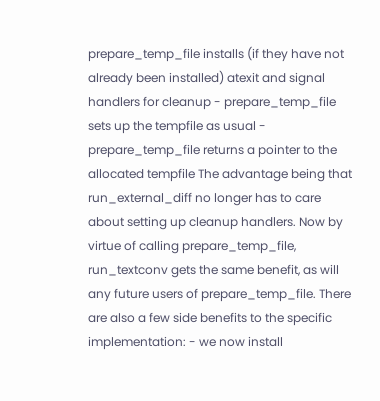prepare_temp_file installs (if they have not already been installed) atexit and signal handlers for cleanup - prepare_temp_file sets up the tempfile as usual - prepare_temp_file returns a pointer to the allocated tempfile The advantage being that run_external_diff no longer has to care about setting up cleanup handlers. Now by virtue of calling prepare_temp_file, run_textconv gets the same benefit, as will any future users of prepare_temp_file. There are also a few side benefits to the specific implementation: - we now install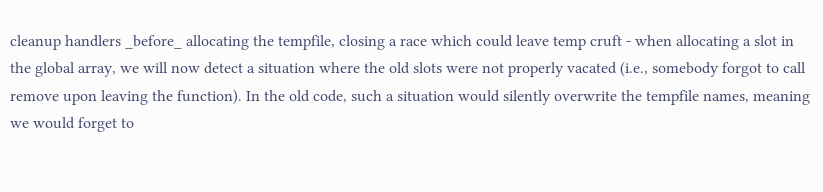cleanup handlers _before_ allocating the tempfile, closing a race which could leave temp cruft - when allocating a slot in the global array, we will now detect a situation where the old slots were not properly vacated (i.e., somebody forgot to call remove upon leaving the function). In the old code, such a situation would silently overwrite the tempfile names, meaning we would forget to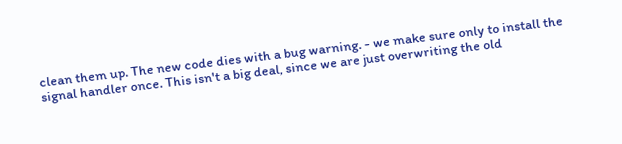clean them up. The new code dies with a bug warning. - we make sure only to install the signal handler once. This isn't a big deal, since we are just overwriting the old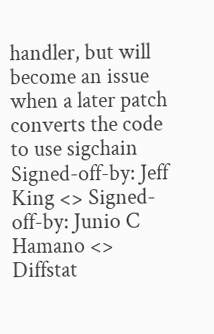handler, but will become an issue when a later patch converts the code to use sigchain Signed-off-by: Jeff King <> Signed-off-by: Junio C Hamano <>
Diffstat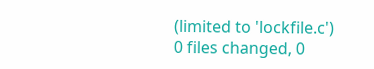(limited to 'lockfile.c')
0 files changed, 0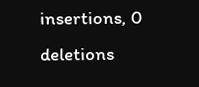insertions, 0 deletions